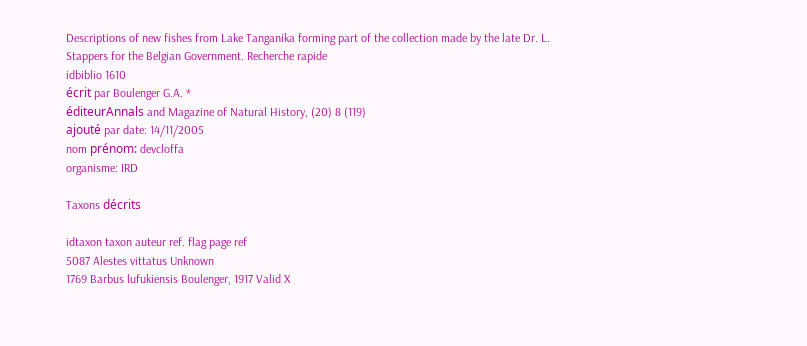Descriptions of new fishes from Lake Tanganika forming part of the collection made by the late Dr. L. Stappers for the Belgian Government. Recherche rapide
idbiblio 1610
écrit par Boulenger G.A. *
éditeurAnnals and Magazine of Natural History, (20) 8 (119)
ajouté par date: 14/11/2005
nom prénom: devcloffa
organisme: IRD

Taxons décrits

idtaxon taxon auteur ref. flag page ref
5087 Alestes vittatus Unknown
1769 Barbus lufukiensis Boulenger, 1917 Valid X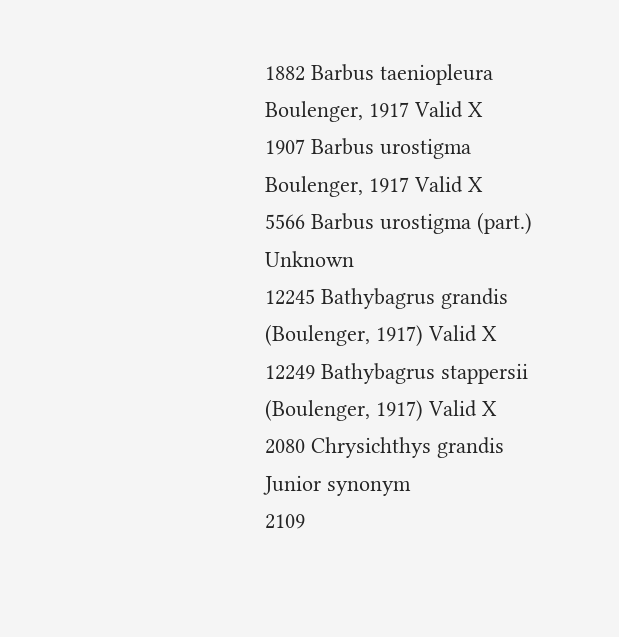1882 Barbus taeniopleura Boulenger, 1917 Valid X
1907 Barbus urostigma Boulenger, 1917 Valid X
5566 Barbus urostigma (part.) Unknown
12245 Bathybagrus grandis (Boulenger, 1917) Valid X
12249 Bathybagrus stappersii (Boulenger, 1917) Valid X
2080 Chrysichthys grandis Junior synonym
2109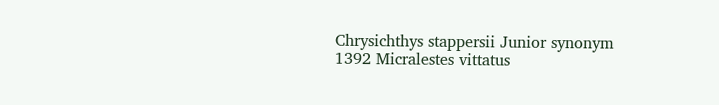Chrysichthys stappersii Junior synonym
1392 Micralestes vittatus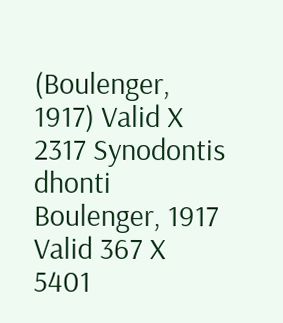(Boulenger, 1917) Valid X
2317 Synodontis dhonti Boulenger, 1917 Valid 367 X
5401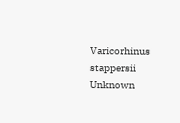Varicorhinus stappersii Unknown